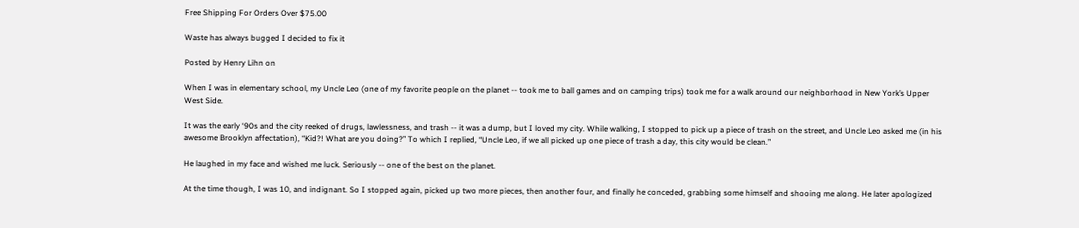Free Shipping For Orders Over $75.00

Waste has always bugged I decided to fix it

Posted by Henry Lihn on

When I was in elementary school, my Uncle Leo (one of my favorite people on the planet -- took me to ball games and on camping trips) took me for a walk around our neighborhood in New York’s Upper West Side.

It was the early ‘90s and the city reeked of drugs, lawlessness, and trash -- it was a dump, but I loved my city. While walking, I stopped to pick up a piece of trash on the street, and Uncle Leo asked me (in his awesome Brooklyn affectation), “Kid?! What are you doing?” To which I replied, “Uncle Leo, if we all picked up one piece of trash a day, this city would be clean.”

He laughed in my face and wished me luck. Seriously -- one of the best on the planet.

At the time though, I was 10, and indignant. So I stopped again, picked up two more pieces, then another four, and finally he conceded, grabbing some himself and shooing me along. He later apologized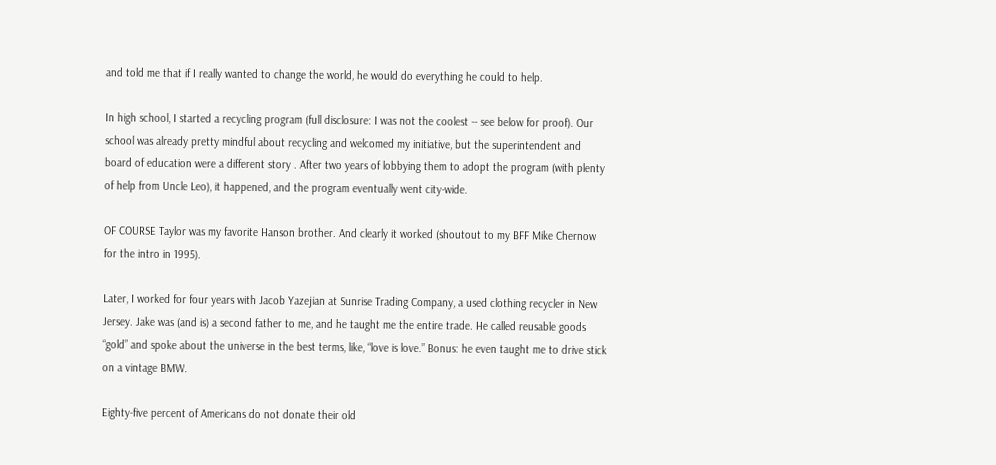and told me that if I really wanted to change the world, he would do everything he could to help.

In high school, I started a recycling program (full disclosure: I was not the coolest -- see below for proof). Our school was already pretty mindful about recycling and welcomed my initiative, but the superintendent and board of education were a different story . After two years of lobbying them to adopt the program (with plenty of help from Uncle Leo), it happened, and the program eventually went city-wide.

OF COURSE Taylor was my favorite Hanson brother. And clearly it worked (shoutout to my BFF Mike Chernow for the intro in 1995).

Later, I worked for four years with Jacob Yazejian at Sunrise Trading Company, a used clothing recycler in New Jersey. Jake was (and is) a second father to me, and he taught me the entire trade. He called reusable goods “gold” and spoke about the universe in the best terms, like, “love is love.” Bonus: he even taught me to drive stick on a vintage BMW.

Eighty-five percent of Americans do not donate their old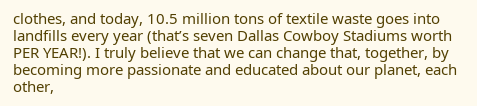clothes, and today, 10.5 million tons of textile waste goes into landfills every year (that’s seven Dallas Cowboy Stadiums worth PER YEAR!). I truly believe that we can change that, together, by becoming more passionate and educated about our planet, each other,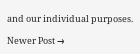and our individual purposes.

Newer Post →